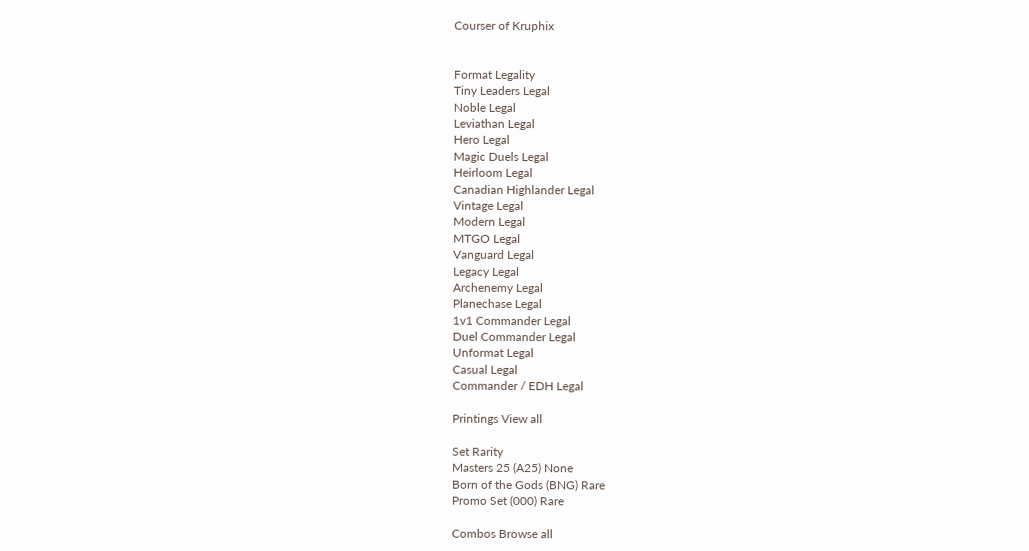Courser of Kruphix


Format Legality
Tiny Leaders Legal
Noble Legal
Leviathan Legal
Hero Legal
Magic Duels Legal
Heirloom Legal
Canadian Highlander Legal
Vintage Legal
Modern Legal
MTGO Legal
Vanguard Legal
Legacy Legal
Archenemy Legal
Planechase Legal
1v1 Commander Legal
Duel Commander Legal
Unformat Legal
Casual Legal
Commander / EDH Legal

Printings View all

Set Rarity
Masters 25 (A25) None
Born of the Gods (BNG) Rare
Promo Set (000) Rare

Combos Browse all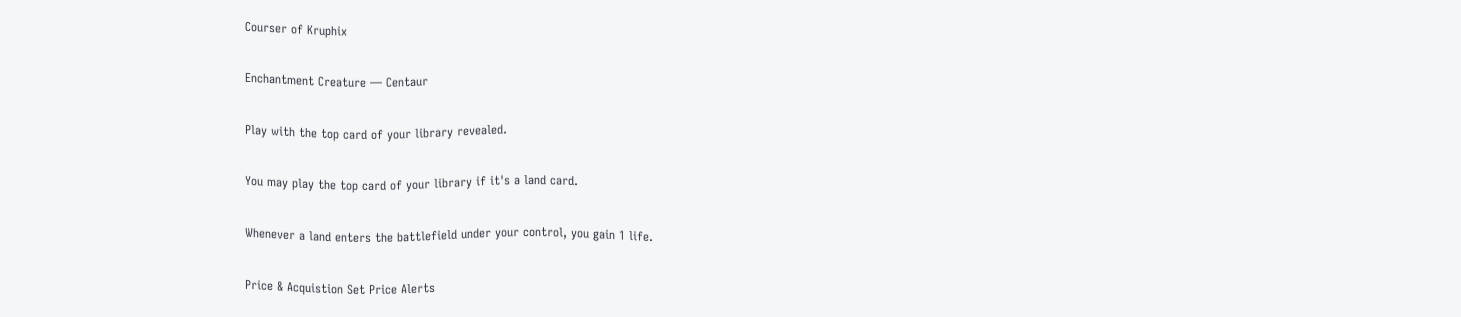Courser of Kruphix

Enchantment Creature — Centaur

Play with the top card of your library revealed.

You may play the top card of your library if it's a land card.

Whenever a land enters the battlefield under your control, you gain 1 life.

Price & Acquistion Set Price Alerts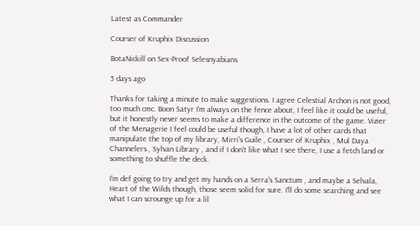Latest as Commander

Courser of Kruphix Discussion

BotaNickill on Sex-Proof Selesnyabians

5 days ago

Thanks for taking a minute to make suggestions. I agree Celestial Archon is not good, too much cmc. Boon Satyr I'm always on the fence about, I feel like it could be useful, but it honestly never seems to make a difference in the outcome of the game. Vizier of the Menagerie I feel could be useful though, I have a lot of other cards that manipulate the top of my library, Mirri's Guile , Courser of Kruphix , Mul Daya Channelers , Sylvan Library , and if I don't like what I see there, I use a fetch land or something to shuffle the deck.

I'm def going to try and get my hands on a Serra's Sanctum , and maybe a Selvala, Heart of the Wilds though, those seem solid for sure. I'll do some searching and see what I can scrounge up for a lil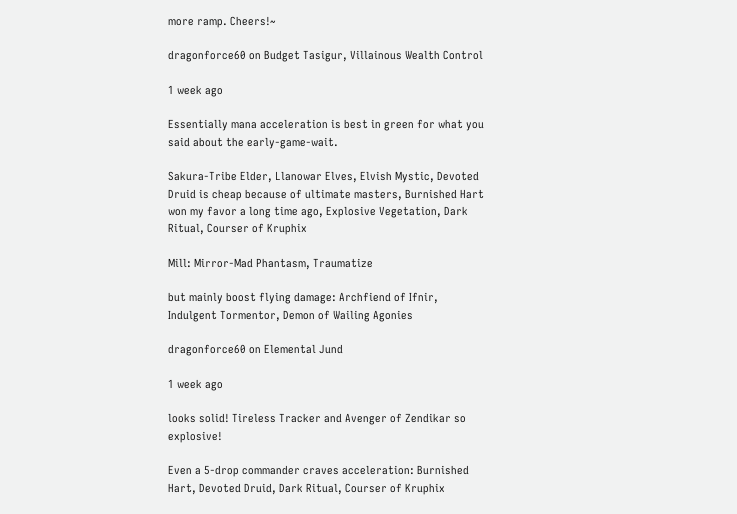more ramp. Cheers!~

dragonforce60 on Budget Tasigur, Villainous Wealth Control

1 week ago

Essentially mana acceleration is best in green for what you said about the early-game-wait.

Sakura-Tribe Elder, Llanowar Elves, Elvish Mystic, Devoted Druid is cheap because of ultimate masters, Burnished Hart won my favor a long time ago, Explosive Vegetation, Dark Ritual, Courser of Kruphix

Mill: Mirror-Mad Phantasm, Traumatize

but mainly boost flying damage: Archfiend of Ifnir, Indulgent Tormentor, Demon of Wailing Agonies

dragonforce60 on Elemental Jund

1 week ago

looks solid! Tireless Tracker and Avenger of Zendikar so explosive!

Even a 5-drop commander craves acceleration: Burnished Hart, Devoted Druid, Dark Ritual, Courser of Kruphix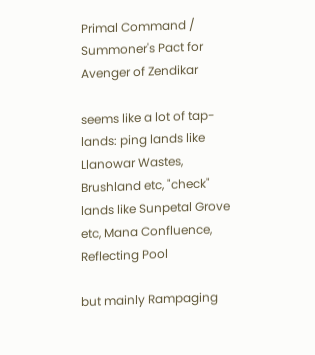Primal Command / Summoner's Pact for Avenger of Zendikar

seems like a lot of tap-lands: ping lands like Llanowar Wastes, Brushland etc, "check" lands like Sunpetal Grove etc, Mana Confluence, Reflecting Pool

but mainly Rampaging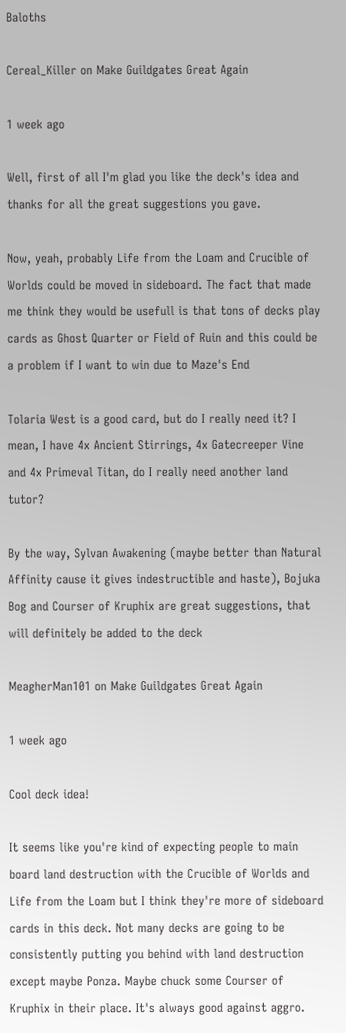Baloths

Cereal_Killer on Make Guildgates Great Again

1 week ago

Well, first of all I'm glad you like the deck's idea and thanks for all the great suggestions you gave.

Now, yeah, probably Life from the Loam and Crucible of Worlds could be moved in sideboard. The fact that made me think they would be usefull is that tons of decks play cards as Ghost Quarter or Field of Ruin and this could be a problem if I want to win due to Maze's End

Tolaria West is a good card, but do I really need it? I mean, I have 4x Ancient Stirrings, 4x Gatecreeper Vine and 4x Primeval Titan, do I really need another land tutor?

By the way, Sylvan Awakening (maybe better than Natural Affinity cause it gives indestructible and haste), Bojuka Bog and Courser of Kruphix are great suggestions, that will definitely be added to the deck

MeagherMan101 on Make Guildgates Great Again

1 week ago

Cool deck idea!

It seems like you're kind of expecting people to main board land destruction with the Crucible of Worlds and Life from the Loam but I think they're more of sideboard cards in this deck. Not many decks are going to be consistently putting you behind with land destruction except maybe Ponza. Maybe chuck some Courser of Kruphix in their place. It's always good against aggro.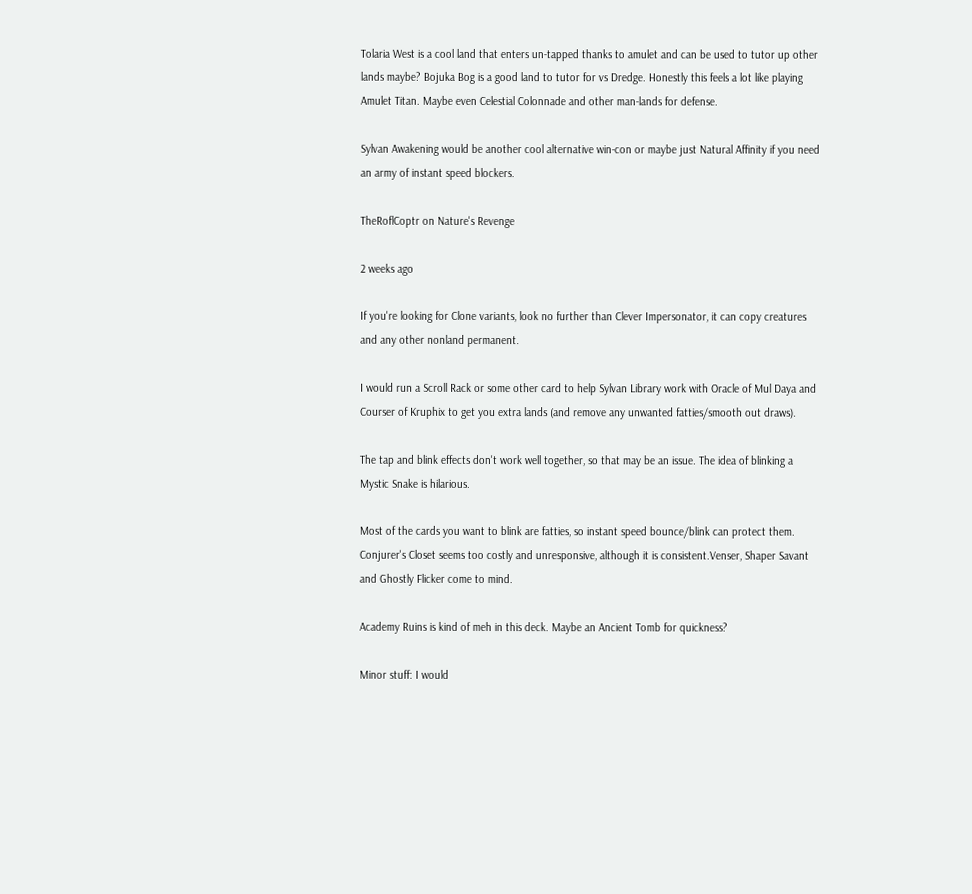Tolaria West is a cool land that enters un-tapped thanks to amulet and can be used to tutor up other lands maybe? Bojuka Bog is a good land to tutor for vs Dredge. Honestly this feels a lot like playing Amulet Titan. Maybe even Celestial Colonnade and other man-lands for defense.

Sylvan Awakening would be another cool alternative win-con or maybe just Natural Affinity if you need an army of instant speed blockers.

TheRoflCoptr on Nature's Revenge

2 weeks ago

If you're looking for Clone variants, look no further than Clever Impersonator, it can copy creatures and any other nonland permanent.

I would run a Scroll Rack or some other card to help Sylvan Library work with Oracle of Mul Daya and Courser of Kruphix to get you extra lands (and remove any unwanted fatties/smooth out draws).

The tap and blink effects don't work well together, so that may be an issue. The idea of blinking a Mystic Snake is hilarious.

Most of the cards you want to blink are fatties, so instant speed bounce/blink can protect them. Conjurer's Closet seems too costly and unresponsive, although it is consistent.Venser, Shaper Savant and Ghostly Flicker come to mind.

Academy Ruins is kind of meh in this deck. Maybe an Ancient Tomb for quickness?

Minor stuff: I would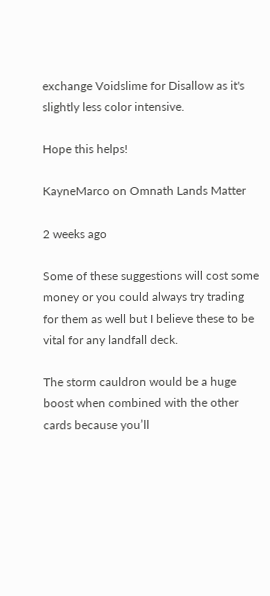exchange Voidslime for Disallow as it's slightly less color intensive.

Hope this helps!

KayneMarco on Omnath Lands Matter

2 weeks ago

Some of these suggestions will cost some money or you could always try trading for them as well but I believe these to be vital for any landfall deck.

The storm cauldron would be a huge boost when combined with the other cards because you’ll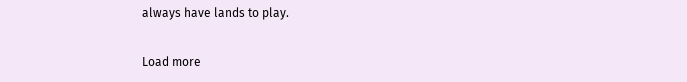always have lands to play.

Load more